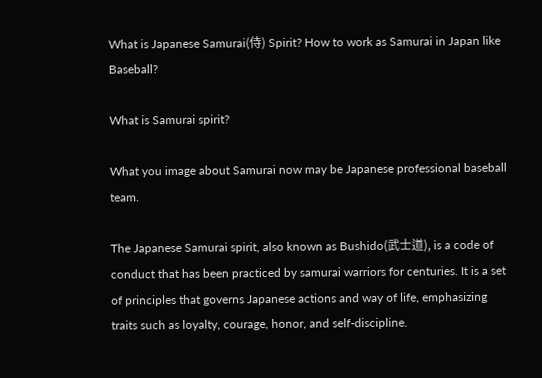What is Japanese Samurai(侍) Spirit? How to work as Samurai in Japan like Baseball?

What is Samurai spirit?

What you image about Samurai now may be Japanese professional baseball team.

The Japanese Samurai spirit, also known as Bushido(武士道), is a code of conduct that has been practiced by samurai warriors for centuries. It is a set of principles that governs Japanese actions and way of life, emphasizing traits such as loyalty, courage, honor, and self-discipline.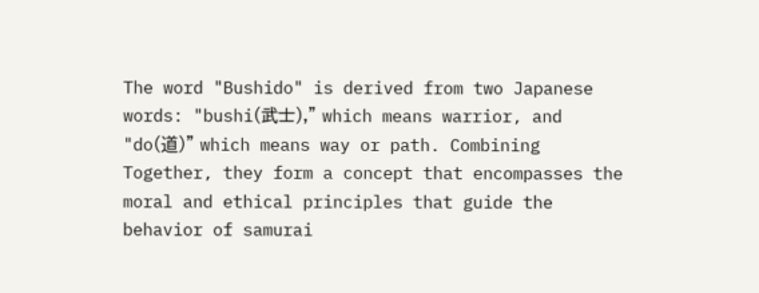The word "Bushido" is derived from two Japanese words: "bushi(武士)," which means warrior, and "do(道)" which means way or path. Combining Together, they form a concept that encompasses the moral and ethical principles that guide the behavior of samurai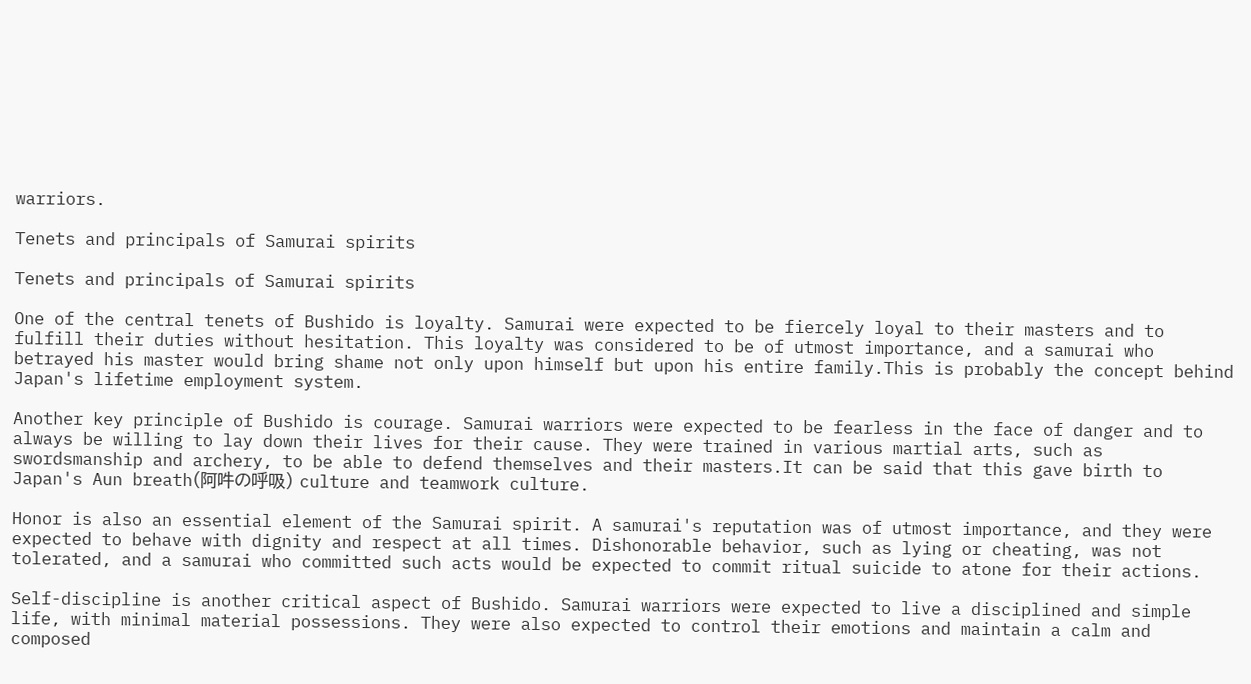warriors.

Tenets and principals of Samurai spirits

Tenets and principals of Samurai spirits

One of the central tenets of Bushido is loyalty. Samurai were expected to be fiercely loyal to their masters and to fulfill their duties without hesitation. This loyalty was considered to be of utmost importance, and a samurai who betrayed his master would bring shame not only upon himself but upon his entire family.This is probably the concept behind Japan's lifetime employment system.

Another key principle of Bushido is courage. Samurai warriors were expected to be fearless in the face of danger and to always be willing to lay down their lives for their cause. They were trained in various martial arts, such as swordsmanship and archery, to be able to defend themselves and their masters.It can be said that this gave birth to Japan's Aun breath(阿吽の呼吸) culture and teamwork culture.

Honor is also an essential element of the Samurai spirit. A samurai's reputation was of utmost importance, and they were expected to behave with dignity and respect at all times. Dishonorable behavior, such as lying or cheating, was not tolerated, and a samurai who committed such acts would be expected to commit ritual suicide to atone for their actions.

Self-discipline is another critical aspect of Bushido. Samurai warriors were expected to live a disciplined and simple life, with minimal material possessions. They were also expected to control their emotions and maintain a calm and composed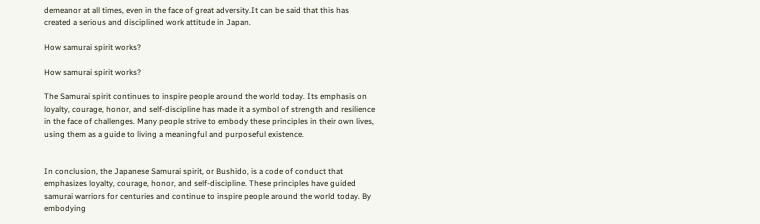demeanor at all times, even in the face of great adversity.It can be said that this has created a serious and disciplined work attitude in Japan.

How samurai spirit works?

How samurai spirit works?

The Samurai spirit continues to inspire people around the world today. Its emphasis on loyalty, courage, honor, and self-discipline has made it a symbol of strength and resilience in the face of challenges. Many people strive to embody these principles in their own lives, using them as a guide to living a meaningful and purposeful existence.


In conclusion, the Japanese Samurai spirit, or Bushido, is a code of conduct that emphasizes loyalty, courage, honor, and self-discipline. These principles have guided samurai warriors for centuries and continue to inspire people around the world today. By embodying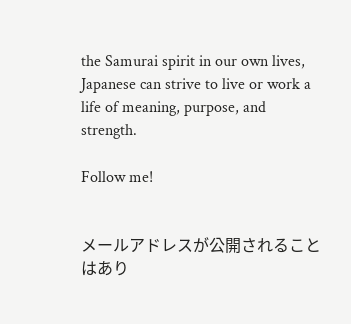the Samurai spirit in our own lives, Japanese can strive to live or work a life of meaning, purpose, and strength.

Follow me!


メールアドレスが公開されることはあり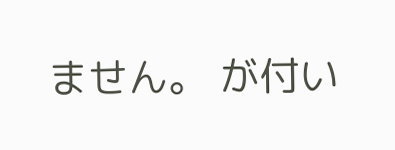ません。 が付い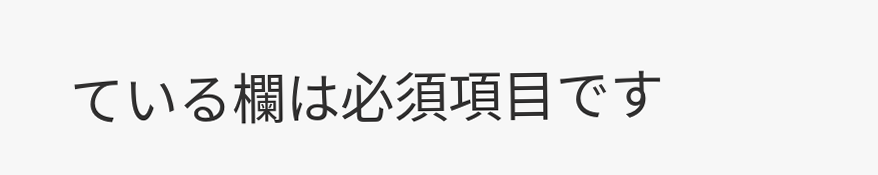ている欄は必須項目です